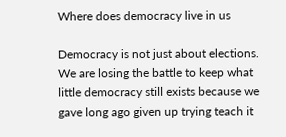Where does democracy live in us

Democracy is not just about elections. We are losing the battle to keep what little democracy still exists because we gave long ago given up trying teach it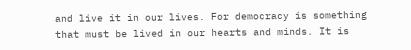and live it in our lives. For democracy is something that must be lived in our hearts and minds. It is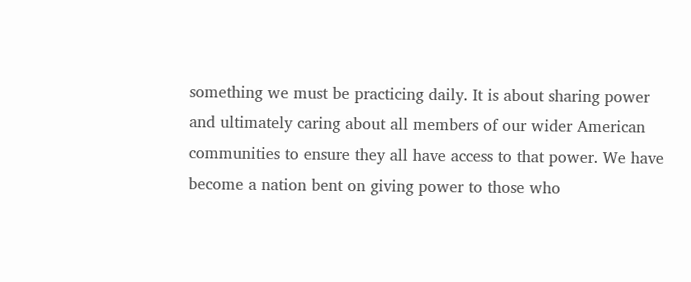something we must be practicing daily. It is about sharing power and ultimately caring about all members of our wider American communities to ensure they all have access to that power. We have become a nation bent on giving power to those who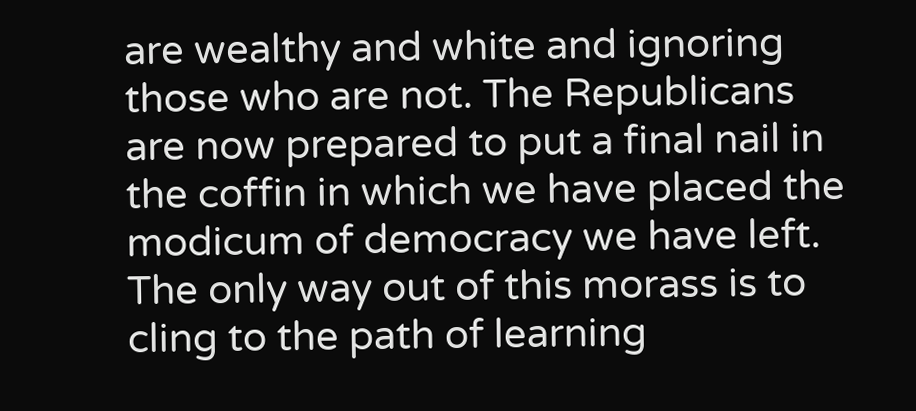are wealthy and white and ignoring those who are not. The Republicans are now prepared to put a final nail in the coffin in which we have placed the modicum of democracy we have left. The only way out of this morass is to cling to the path of learning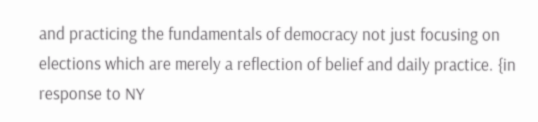and practicing the fundamentals of democracy not just focusing on elections which are merely a reflection of belief and daily practice. {in response to NY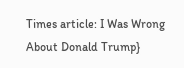Times article: I Was Wrong About Donald Trump}